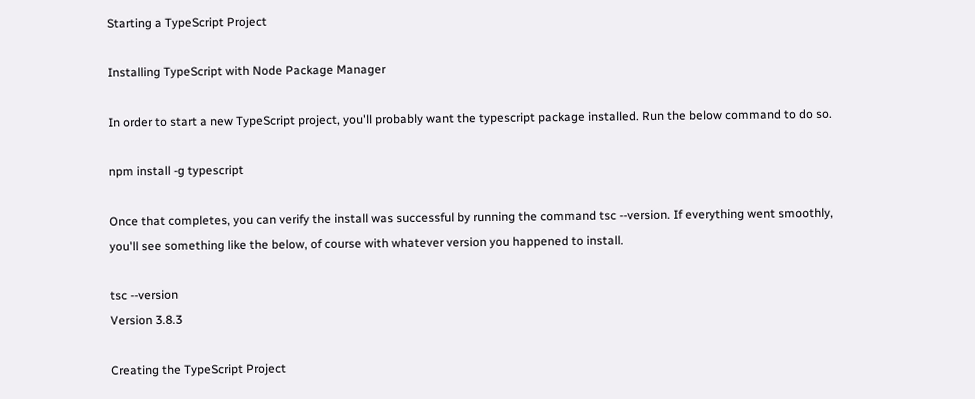Starting a TypeScript Project

Installing TypeScript with Node Package Manager

In order to start a new TypeScript project, you'll probably want the typescript package installed. Run the below command to do so.

npm install -g typescript

Once that completes, you can verify the install was successful by running the command tsc --version. If everything went smoothly, you'll see something like the below, of course with whatever version you happened to install.

tsc --version
Version 3.8.3

Creating the TypeScript Project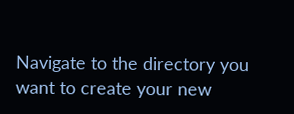Navigate to the directory you want to create your new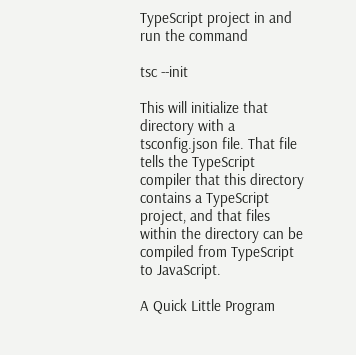TypeScript project in and run the command

tsc --init

This will initialize that directory with a tsconfig.json file. That file tells the TypeScript compiler that this directory contains a TypeScript project, and that files within the directory can be compiled from TypeScript to JavaScript.

A Quick Little Program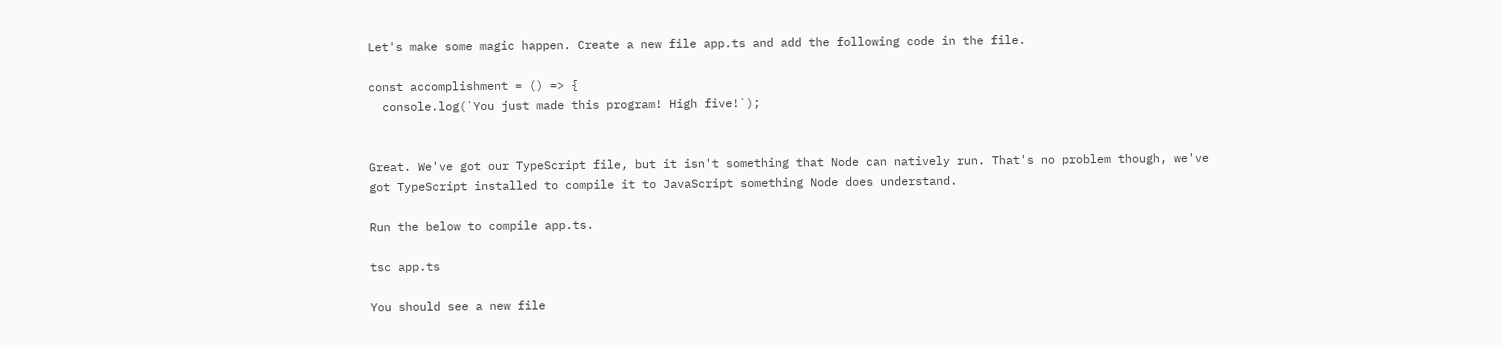Let's make some magic happen. Create a new file app.ts and add the following code in the file.

const accomplishment = () => {
  console.log(`You just made this program! High five!`);


Great. We've got our TypeScript file, but it isn't something that Node can natively run. That's no problem though, we've got TypeScript installed to compile it to JavaScript something Node does understand.

Run the below to compile app.ts.

tsc app.ts

You should see a new file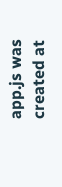app.js was created at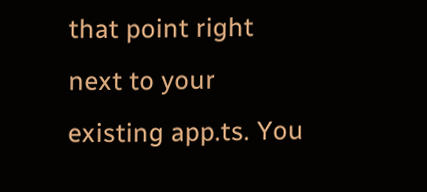that point right next to your existing app.ts. You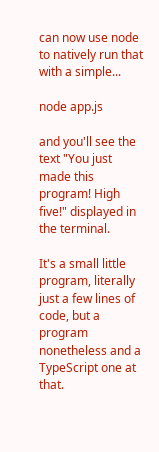can now use node to natively run that with a simple...

node app.js

and you'll see the text "You just made this program! High five!" displayed in the terminal.

It's a small little program, literally just a few lines of code, but a program nonetheless and a TypeScript one at that.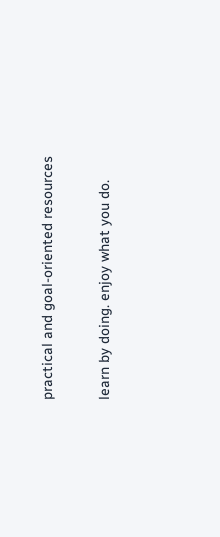practical and goal-oriented resources

learn by doing. enjoy what you do.